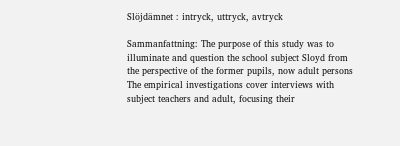Slöjdämnet : intryck, uttryck, avtryck

Sammanfattning: The purpose of this study was to illuminate and question the school subject Sloyd from the perspective of the former pupils, now adult persons The empirical investigations cover interviews with subject teachers and adult, focusing their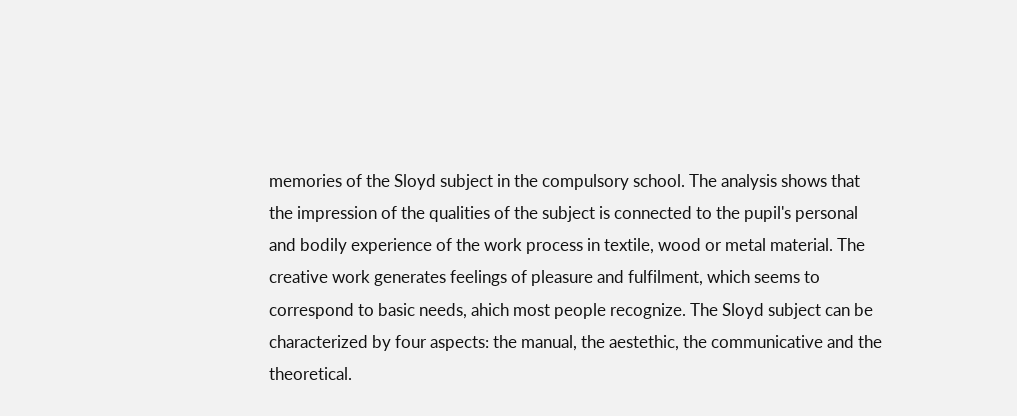memories of the Sloyd subject in the compulsory school. The analysis shows that the impression of the qualities of the subject is connected to the pupil's personal and bodily experience of the work process in textile, wood or metal material. The creative work generates feelings of pleasure and fulfilment, which seems to correspond to basic needs, ahich most people recognize. The Sloyd subject can be characterized by four aspects: the manual, the aestethic, the communicative and the theoretical.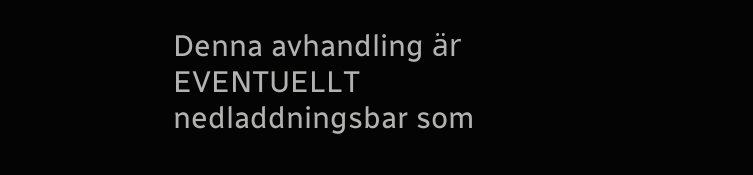Denna avhandling är EVENTUELLT nedladdningsbar som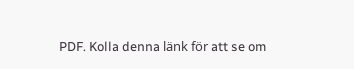PDF. Kolla denna länk för att se om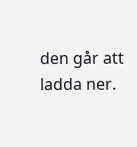den går att ladda ner.